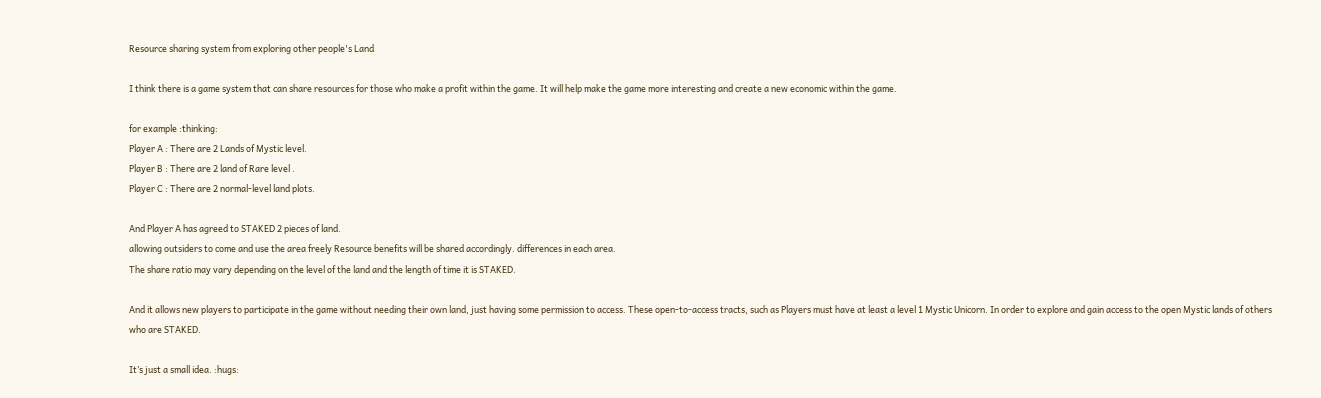Resource sharing system from exploring other people's Land

I think there is a game system that can share resources for those who make a profit within the game. It will help make the game more interesting and create a new economic within the game.

for example :thinking:
Player A : There are 2 Lands of Mystic level.
Player B : There are 2 land of Rare level .
Player C : There are 2 normal-level land plots.

And Player A has agreed to STAKED 2 pieces of land.
allowing outsiders to come and use the area freely Resource benefits will be shared accordingly. differences in each area.
The share ratio may vary depending on the level of the land and the length of time it is STAKED.

And it allows new players to participate in the game without needing their own land, just having some permission to access. These open-to-access tracts, such as Players must have at least a level 1 Mystic Unicorn. In order to explore and gain access to the open Mystic lands of others who are STAKED.

It’s just a small idea. :hugs: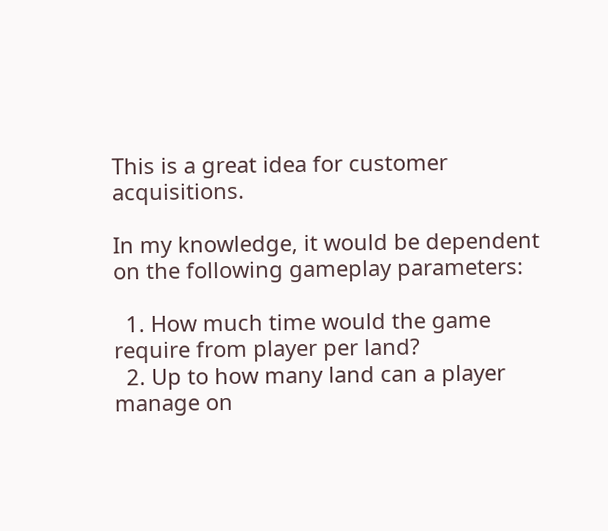This is a great idea for customer acquisitions.

In my knowledge, it would be dependent on the following gameplay parameters:

  1. How much time would the game require from player per land?
  2. Up to how many land can a player manage on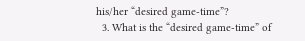his/her “desired game-time”?
  3. What is the “desired game-time” of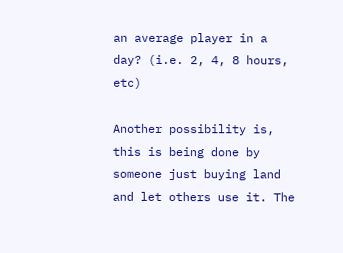an average player in a day? (i.e. 2, 4, 8 hours, etc)

Another possibility is, this is being done by someone just buying land and let others use it. The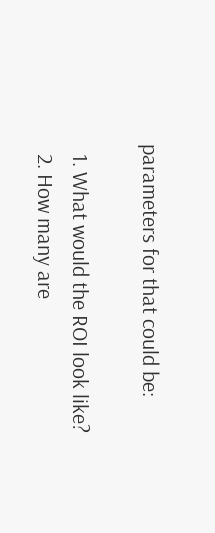parameters for that could be:

  1. What would the ROI look like?
  2. How many are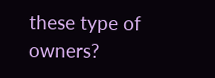these type of owners?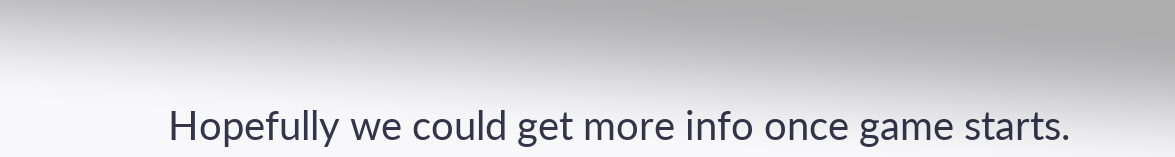Hopefully we could get more info once game starts.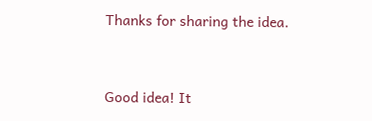Thanks for sharing the idea.


Good idea! It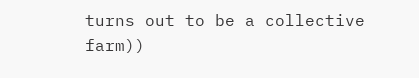turns out to be a collective farm))